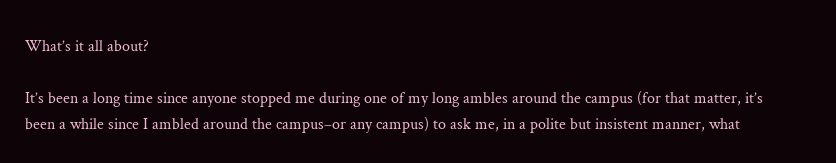What’s it all about?

It’s been a long time since anyone stopped me during one of my long ambles around the campus (for that matter, it’s been a while since I ambled around the campus–or any campus) to ask me, in a polite but insistent manner, what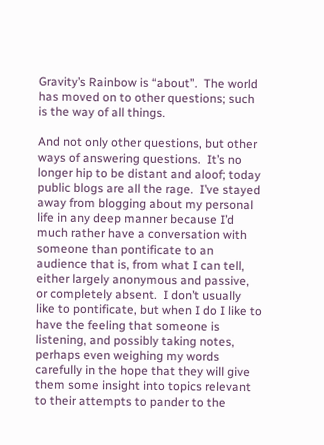Gravity’s Rainbow is “about”.  The world has moved on to other questions; such is the way of all things.

And not only other questions, but other ways of answering questions.  It’s no longer hip to be distant and aloof; today public blogs are all the rage.  I’ve stayed away from blogging about my personal life in any deep manner because I’d much rather have a conversation with someone than pontificate to an audience that is, from what I can tell, either largely anonymous and passive, or completely absent.  I don’t usually like to pontificate, but when I do I like to have the feeling that someone is listening, and possibly taking notes, perhaps even weighing my words carefully in the hope that they will give them some insight into topics relevant to their attempts to pander to the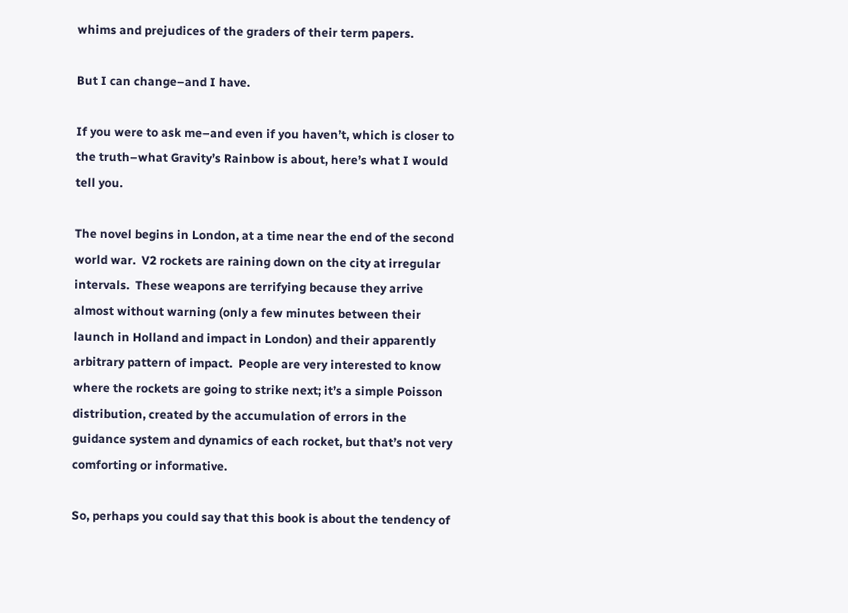whims and prejudices of the graders of their term papers.

But I can change–and I have.

If you were to ask me–and even if you haven’t, which is closer to the truth–what Gravity’s Rainbow is about, here’s what I would tell you.

The novel begins in London, at a time near the end of the second world war.  V2 rockets are raining down on the city at irregular intervals.  These weapons are terrifying because they arrive almost without warning (only a few minutes between their launch in Holland and impact in London) and their apparently arbitrary pattern of impact.  People are very interested to know where the rockets are going to strike next; it’s a simple Poisson distribution, created by the accumulation of errors in the guidance system and dynamics of each rocket, but that’s not very comforting or informative.

So, perhaps you could say that this book is about the tendency of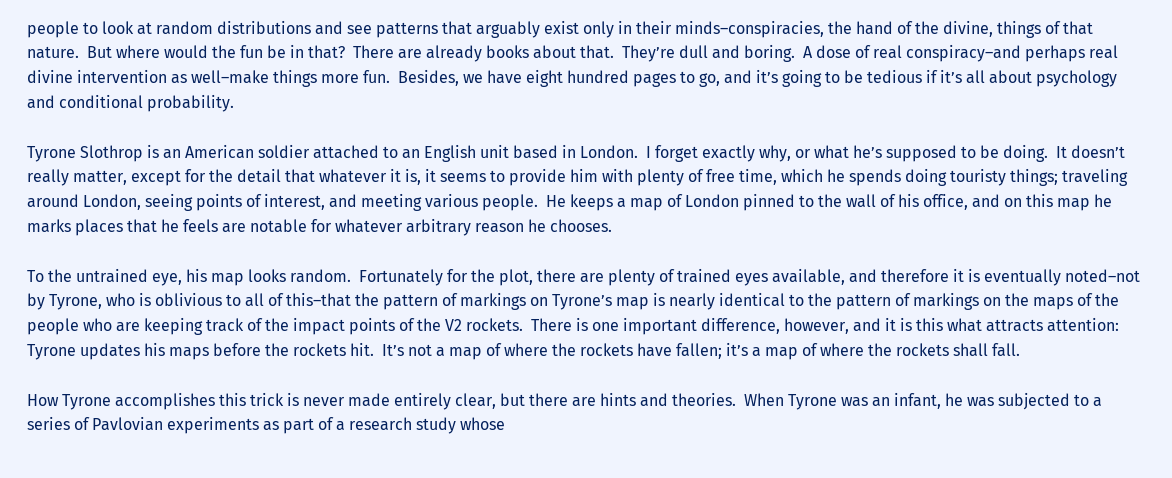people to look at random distributions and see patterns that arguably exist only in their minds–conspiracies, the hand of the divine, things of that nature.  But where would the fun be in that?  There are already books about that.  They’re dull and boring.  A dose of real conspiracy–and perhaps real divine intervention as well–make things more fun.  Besides, we have eight hundred pages to go, and it’s going to be tedious if it’s all about psychology and conditional probability.

Tyrone Slothrop is an American soldier attached to an English unit based in London.  I forget exactly why, or what he’s supposed to be doing.  It doesn’t really matter, except for the detail that whatever it is, it seems to provide him with plenty of free time, which he spends doing touristy things; traveling around London, seeing points of interest, and meeting various people.  He keeps a map of London pinned to the wall of his office, and on this map he marks places that he feels are notable for whatever arbitrary reason he chooses.

To the untrained eye, his map looks random.  Fortunately for the plot, there are plenty of trained eyes available, and therefore it is eventually noted–not by Tyrone, who is oblivious to all of this–that the pattern of markings on Tyrone’s map is nearly identical to the pattern of markings on the maps of the people who are keeping track of the impact points of the V2 rockets.  There is one important difference, however, and it is this what attracts attention: Tyrone updates his maps before the rockets hit.  It’s not a map of where the rockets have fallen; it’s a map of where the rockets shall fall.

How Tyrone accomplishes this trick is never made entirely clear, but there are hints and theories.  When Tyrone was an infant, he was subjected to a series of Pavlovian experiments as part of a research study whose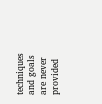techniques and goals are never provided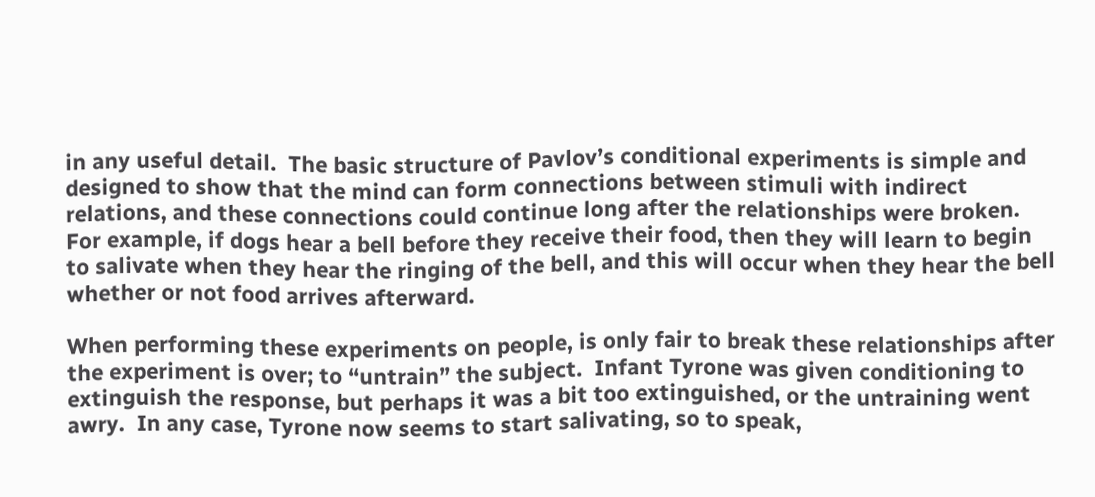in any useful detail.  The basic structure of Pavlov’s conditional experiments is simple and designed to show that the mind can form connections between stimuli with indirect relations, and these connections could continue long after the relationships were broken.  For example, if dogs hear a bell before they receive their food, then they will learn to begin to salivate when they hear the ringing of the bell, and this will occur when they hear the bell whether or not food arrives afterward.

When performing these experiments on people, is only fair to break these relationships after the experiment is over; to “untrain” the subject.  Infant Tyrone was given conditioning to extinguish the response, but perhaps it was a bit too extinguished, or the untraining went awry.  In any case, Tyrone now seems to start salivating, so to speak,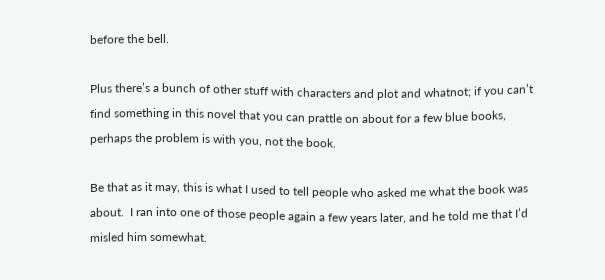before the bell.

Plus there’s a bunch of other stuff with characters and plot and whatnot; if you can’t find something in this novel that you can prattle on about for a few blue books, perhaps the problem is with you, not the book.

Be that as it may, this is what I used to tell people who asked me what the book was about.  I ran into one of those people again a few years later, and he told me that I’d misled him somewhat.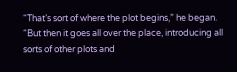“That’s sort of where the plot begins,” he began.  “But then it goes all over the place, introducing all sorts of other plots and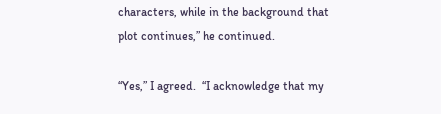characters, while in the background that plot continues,” he continued.

“Yes,” I agreed.  “I acknowledge that my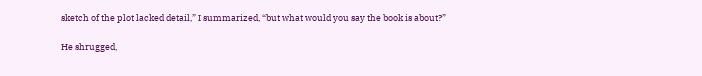sketch of the plot lacked detail,” I summarized, “but what would you say the book is about?”

He shrugged,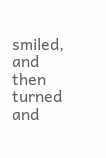smiled, and then turned and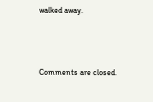walked away.



Comments are closed.